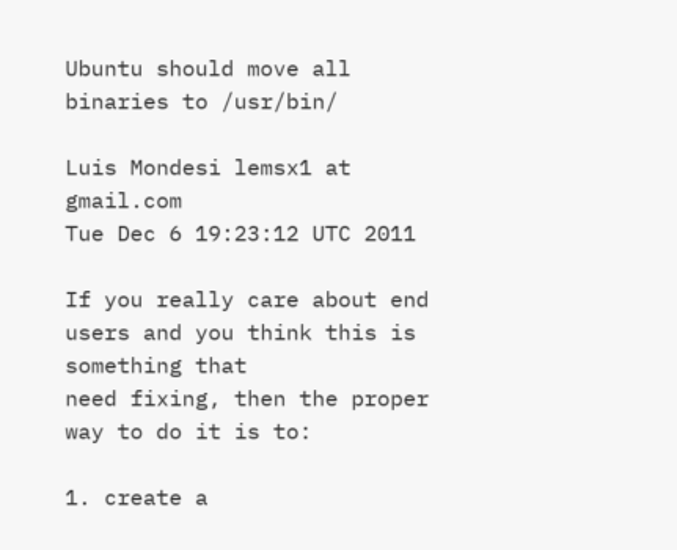Ubuntu should move all binaries to /usr/bin/

Luis Mondesi lemsx1 at gmail.com
Tue Dec 6 19:23:12 UTC 2011

If you really care about end users and you think this is something that
need fixing, then the proper way to do it is to:

1. create a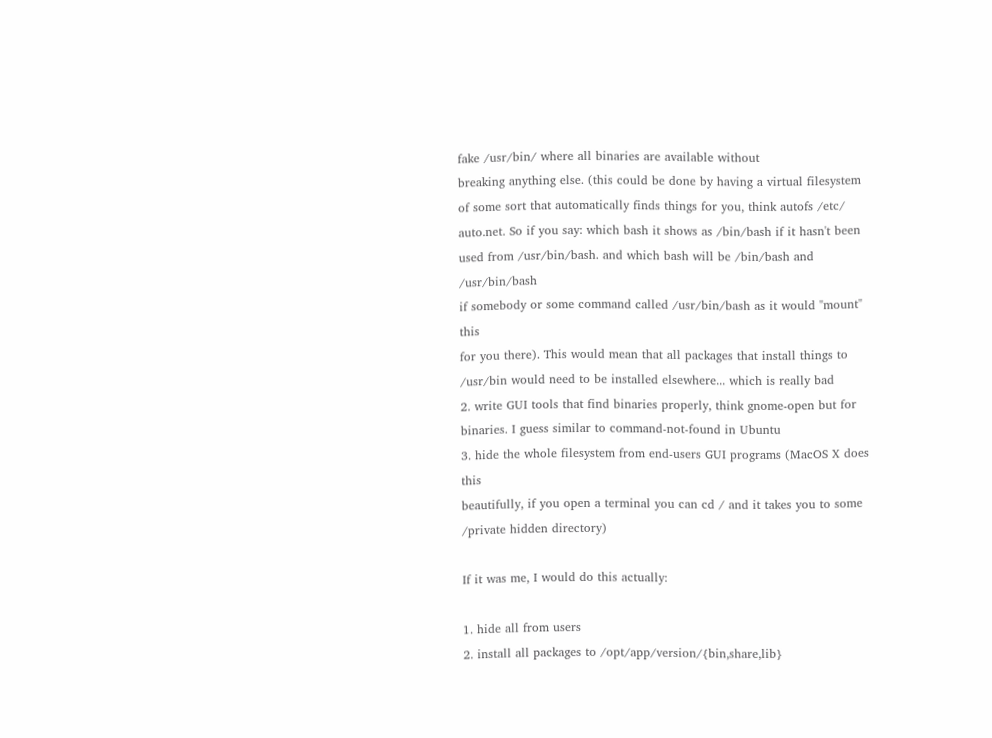fake /usr/bin/ where all binaries are available without
breaking anything else. (this could be done by having a virtual filesystem
of some sort that automatically finds things for you, think autofs /etc/
auto.net. So if you say: which bash it shows as /bin/bash if it hasn't been
used from /usr/bin/bash. and which bash will be /bin/bash and /usr/bin/bash
if somebody or some command called /usr/bin/bash as it would "mount" this
for you there). This would mean that all packages that install things to
/usr/bin would need to be installed elsewhere... which is really bad
2. write GUI tools that find binaries properly, think gnome-open but for
binaries. I guess similar to command-not-found in Ubuntu
3. hide the whole filesystem from end-users GUI programs (MacOS X does this
beautifully, if you open a terminal you can cd / and it takes you to some
/private hidden directory)

If it was me, I would do this actually:

1. hide all from users
2. install all packages to /opt/app/version/{bin,share,lib}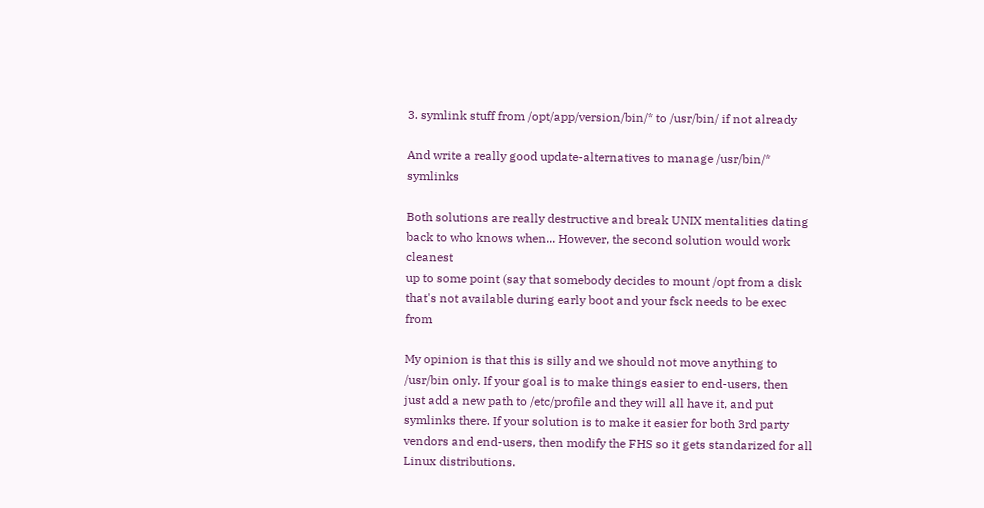3. symlink stuff from /opt/app/version/bin/* to /usr/bin/ if not already

And write a really good update-alternatives to manage /usr/bin/* symlinks

Both solutions are really destructive and break UNIX mentalities dating
back to who knows when... However, the second solution would work cleanest
up to some point (say that somebody decides to mount /opt from a disk
that's not available during early boot and your fsck needs to be exec from

My opinion is that this is silly and we should not move anything to
/usr/bin only. If your goal is to make things easier to end-users, then
just add a new path to /etc/profile and they will all have it, and put
symlinks there. If your solution is to make it easier for both 3rd party
vendors and end-users, then modify the FHS so it gets standarized for all
Linux distributions.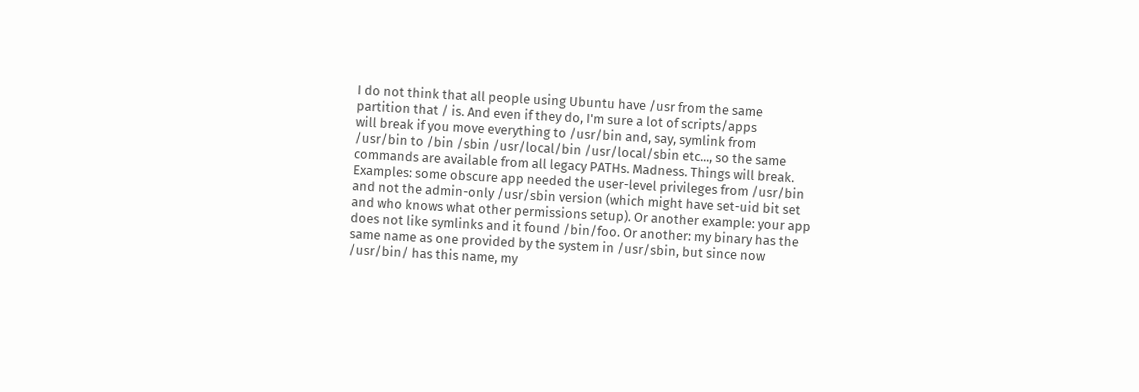I do not think that all people using Ubuntu have /usr from the same
partition that / is. And even if they do, I'm sure a lot of scripts/apps
will break if you move everything to /usr/bin and, say, symlink from
/usr/bin to /bin /sbin /usr/local/bin /usr/local/sbin etc..., so the same
commands are available from all legacy PATHs. Madness. Things will break.
Examples: some obscure app needed the user-level privileges from /usr/bin
and not the admin-only /usr/sbin version (which might have set-uid bit set
and who knows what other permissions setup). Or another example: your app
does not like symlinks and it found /bin/foo. Or another: my binary has the
same name as one provided by the system in /usr/sbin, but since now
/usr/bin/ has this name, my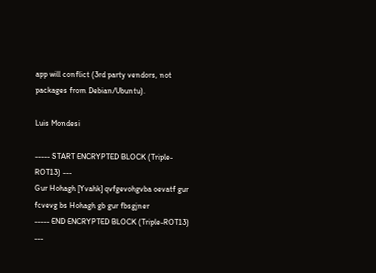app will conflict (3rd party vendors, not
packages from Debian/Ubuntu).

Luis Mondesi

----- START ENCRYPTED BLOCK (Triple-ROT13) ---
Gur Hohagh [Yvahk] qvfgevohgvba oevatf gur fcvevg bs Hohagh gb gur fbsgjner
----- END ENCRYPTED BLOCK (Triple-ROT13) ---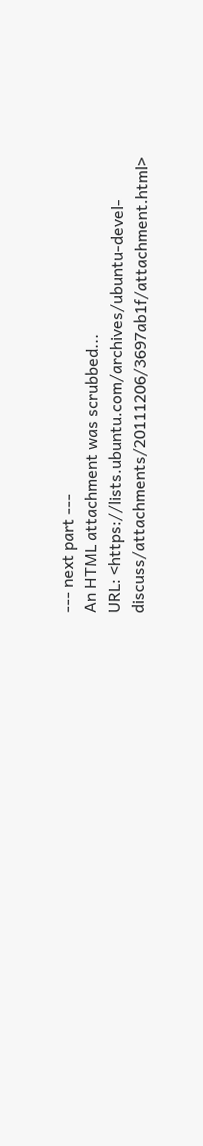--- next part ---
An HTML attachment was scrubbed...
URL: <https://lists.ubuntu.com/archives/ubuntu-devel-discuss/attachments/20111206/3697ab1f/attachment.html>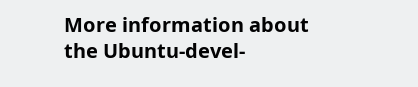More information about the Ubuntu-devel-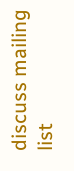discuss mailing list